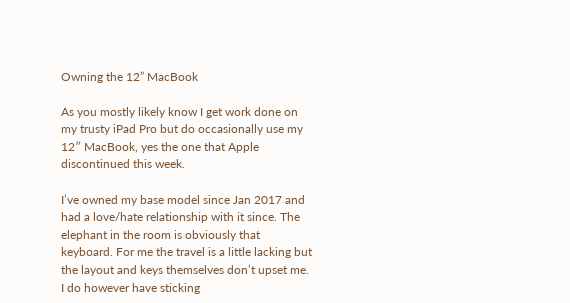Owning the 12” MacBook

As you mostly likely know I get work done on my trusty iPad Pro but do occasionally use my 12″ MacBook, yes the one that Apple discontinued this week.

I’ve owned my base model since Jan 2017 and had a love/hate relationship with it since. The elephant in the room is obviously that keyboard. For me the travel is a little lacking but the layout and keys themselves don’t upset me. I do however have sticking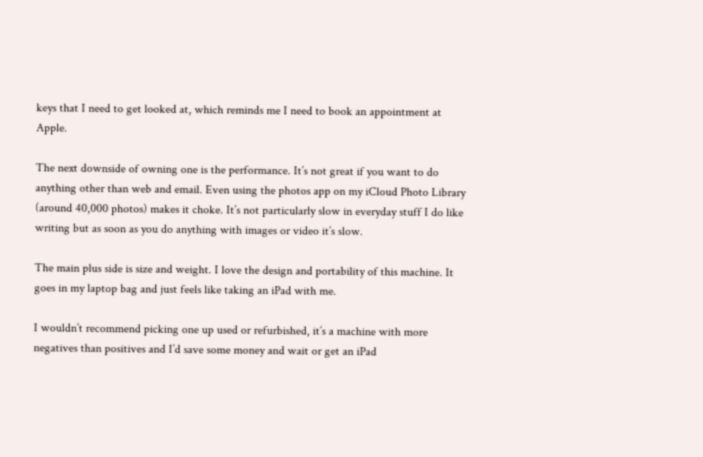keys that I need to get looked at, which reminds me I need to book an appointment at Apple.

The next downside of owning one is the performance. It’s not great if you want to do anything other than web and email. Even using the photos app on my iCloud Photo Library (around 40,000 photos) makes it choke. It’s not particularly slow in everyday stuff I do like writing but as soon as you do anything with images or video it’s slow.

The main plus side is size and weight. I love the design and portability of this machine. It goes in my laptop bag and just feels like taking an iPad with me.

I wouldn’t recommend picking one up used or refurbished, it’s a machine with more negatives than positives and I’d save some money and wait or get an iPad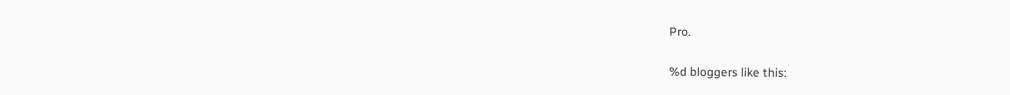Pro.

%d bloggers like this: